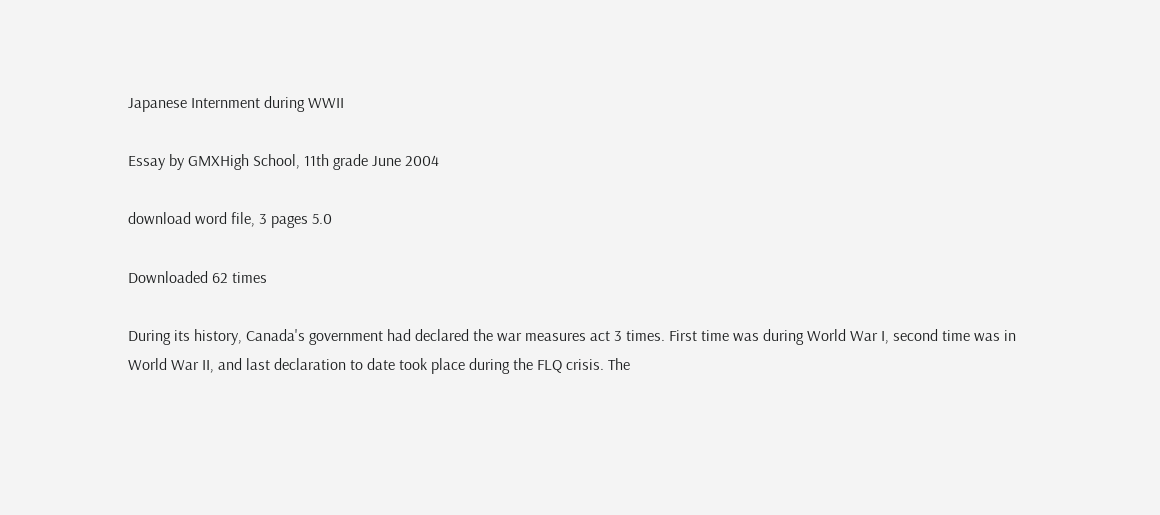Japanese Internment during WWII

Essay by GMXHigh School, 11th grade June 2004

download word file, 3 pages 5.0

Downloaded 62 times

During its history, Canada's government had declared the war measures act 3 times. First time was during World War I, second time was in World War II, and last declaration to date took place during the FLQ crisis. The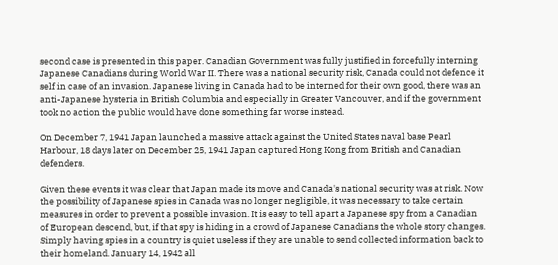second case is presented in this paper. Canadian Government was fully justified in forcefully interning Japanese Canadians during World War II. There was a national security risk, Canada could not defence it self in case of an invasion. Japanese living in Canada had to be interned for their own good, there was an anti-Japanese hysteria in British Columbia and especially in Greater Vancouver, and if the government took no action the public would have done something far worse instead.

On December 7, 1941 Japan launched a massive attack against the United States naval base Pearl Harbour, 18 days later on December 25, 1941 Japan captured Hong Kong from British and Canadian defenders.

Given these events it was clear that Japan made its move and Canada's national security was at risk. Now the possibility of Japanese spies in Canada was no longer negligible, it was necessary to take certain measures in order to prevent a possible invasion. It is easy to tell apart a Japanese spy from a Canadian of European descend, but, if that spy is hiding in a crowd of Japanese Canadians the whole story changes. Simply having spies in a country is quiet useless if they are unable to send collected information back to their homeland. January 14, 1942 all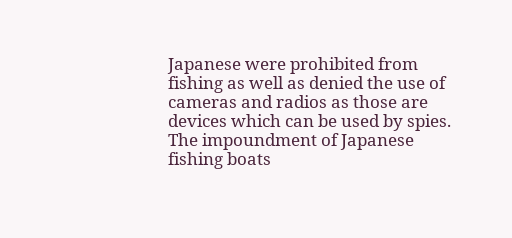Japanese were prohibited from fishing as well as denied the use of cameras and radios as those are devices which can be used by spies. The impoundment of Japanese fishing boats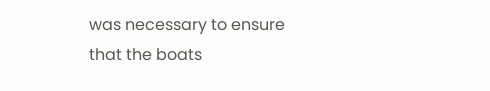was necessary to ensure that the boats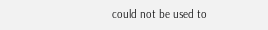could not be used to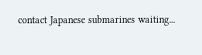contact Japanese submarines waiting...